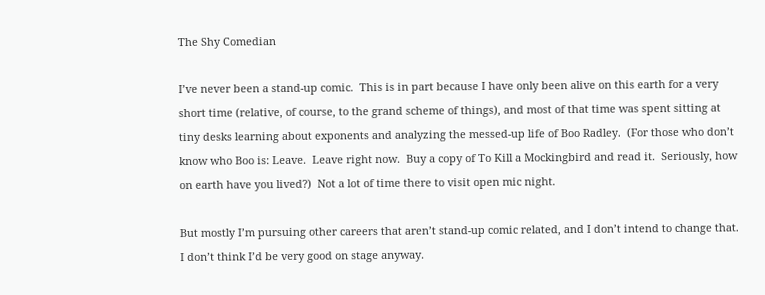The Shy Comedian

I’ve never been a stand-up comic.  This is in part because I have only been alive on this earth for a very short time (relative, of course, to the grand scheme of things), and most of that time was spent sitting at tiny desks learning about exponents and analyzing the messed-up life of Boo Radley.  (For those who don’t know who Boo is: Leave.  Leave right now.  Buy a copy of To Kill a Mockingbird and read it.  Seriously, how on earth have you lived?)  Not a lot of time there to visit open mic night.

But mostly I’m pursuing other careers that aren’t stand-up comic related, and I don’t intend to change that.  I don’t think I’d be very good on stage anyway.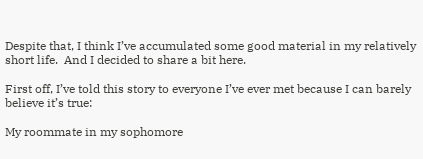Despite that, I think I’ve accumulated some good material in my relatively short life.  And I decided to share a bit here.

First off, I’ve told this story to everyone I’ve ever met because I can barely believe it’s true:

My roommate in my sophomore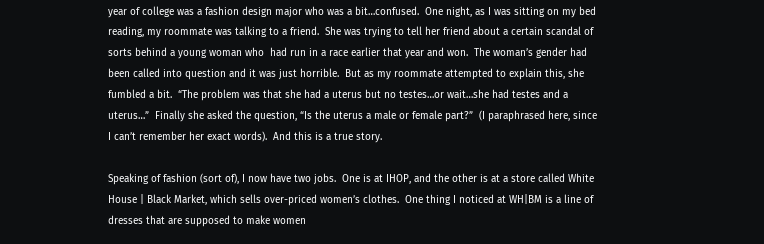year of college was a fashion design major who was a bit…confused.  One night, as I was sitting on my bed reading, my roommate was talking to a friend.  She was trying to tell her friend about a certain scandal of sorts behind a young woman who  had run in a race earlier that year and won.  The woman’s gender had been called into question and it was just horrible.  But as my roommate attempted to explain this, she fumbled a bit.  “The problem was that she had a uterus but no testes…or wait…she had testes and a uterus…”  Finally she asked the question, “Is the uterus a male or female part?”  (I paraphrased here, since I can’t remember her exact words).  And this is a true story.

Speaking of fashion (sort of), I now have two jobs.  One is at IHOP, and the other is at a store called White House | Black Market, which sells over-priced women’s clothes.  One thing I noticed at WH|BM is a line of dresses that are supposed to make women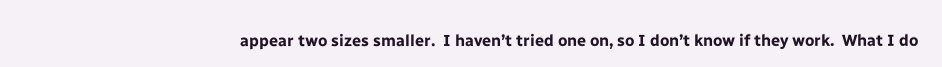appear two sizes smaller.  I haven’t tried one on, so I don’t know if they work.  What I do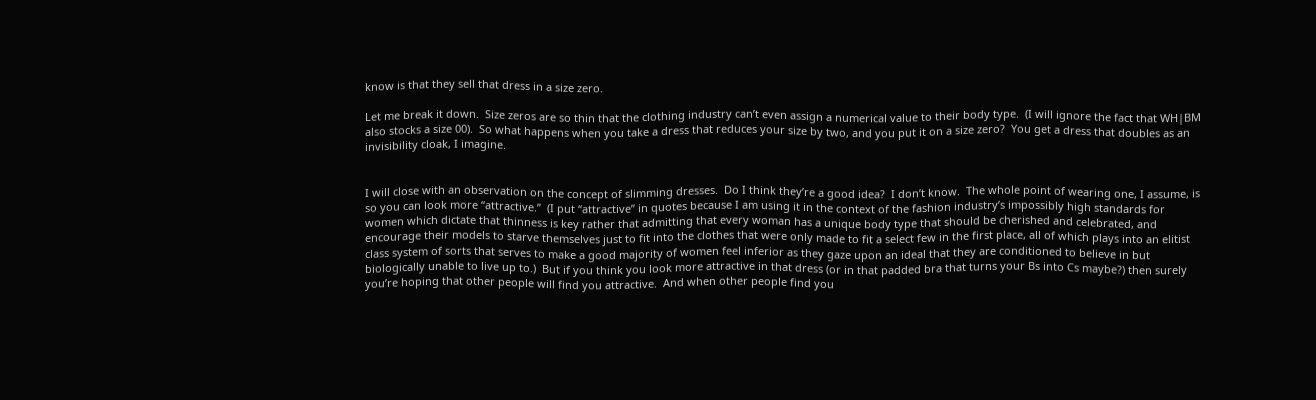know is that they sell that dress in a size zero.

Let me break it down.  Size zeros are so thin that the clothing industry can’t even assign a numerical value to their body type.  (I will ignore the fact that WH|BM also stocks a size 00).  So what happens when you take a dress that reduces your size by two, and you put it on a size zero?  You get a dress that doubles as an invisibility cloak, I imagine.


I will close with an observation on the concept of slimming dresses.  Do I think they’re a good idea?  I don’t know.  The whole point of wearing one, I assume, is so you can look more “attractive.”  (I put “attractive” in quotes because I am using it in the context of the fashion industry’s impossibly high standards for women which dictate that thinness is key rather that admitting that every woman has a unique body type that should be cherished and celebrated, and encourage their models to starve themselves just to fit into the clothes that were only made to fit a select few in the first place, all of which plays into an elitist class system of sorts that serves to make a good majority of women feel inferior as they gaze upon an ideal that they are conditioned to believe in but biologically unable to live up to.)  But if you think you look more attractive in that dress (or in that padded bra that turns your Bs into Cs maybe?) then surely you’re hoping that other people will find you attractive.  And when other people find you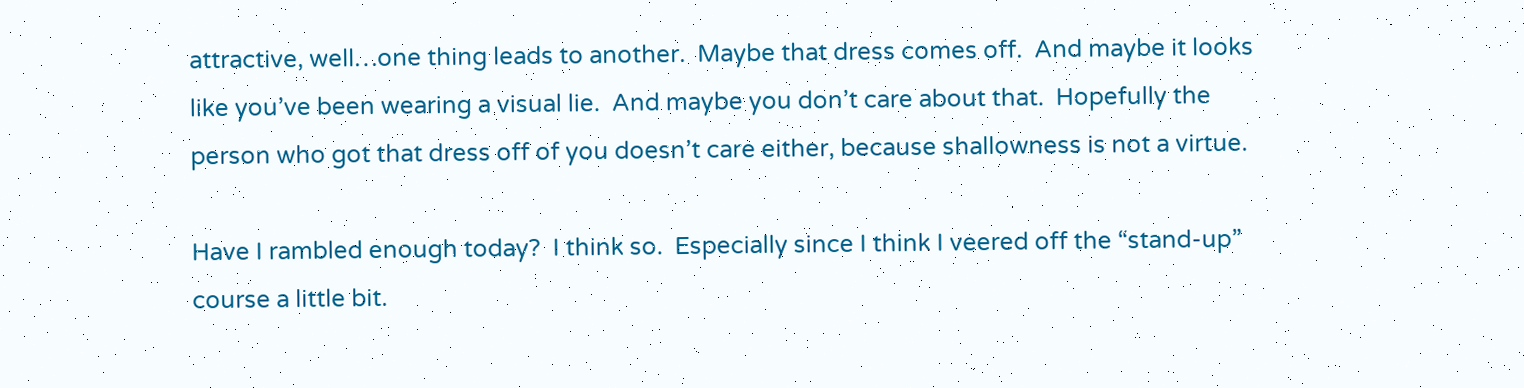attractive, well…one thing leads to another.  Maybe that dress comes off.  And maybe it looks like you’ve been wearing a visual lie.  And maybe you don’t care about that.  Hopefully the person who got that dress off of you doesn’t care either, because shallowness is not a virtue.

Have I rambled enough today?  I think so.  Especially since I think I veered off the “stand-up” course a little bit.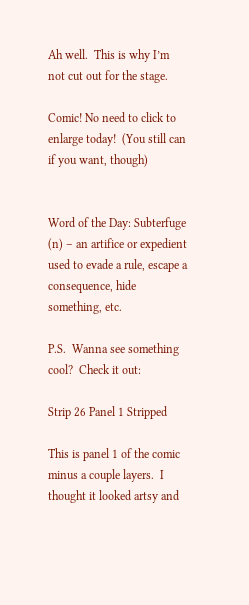Ah well.  This is why I’m not cut out for the stage.

Comic! No need to click to enlarge today!  (You still can if you want, though)


Word of the Day: Subterfuge (n) – an artifice or expedient used to evade a rule, escape a consequence, hide something, etc.

P.S.  Wanna see something cool?  Check it out:

Strip 26 Panel 1 Stripped

This is panel 1 of the comic minus a couple layers.  I thought it looked artsy and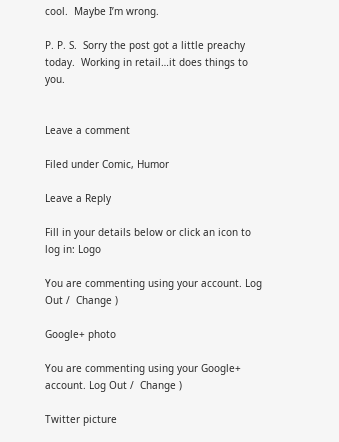cool.  Maybe I’m wrong.

P. P. S.  Sorry the post got a little preachy today.  Working in retail…it does things to you.


Leave a comment

Filed under Comic, Humor

Leave a Reply

Fill in your details below or click an icon to log in: Logo

You are commenting using your account. Log Out /  Change )

Google+ photo

You are commenting using your Google+ account. Log Out /  Change )

Twitter picture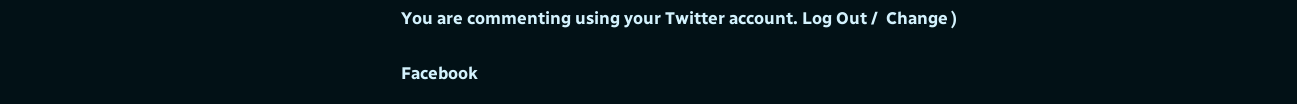You are commenting using your Twitter account. Log Out /  Change )

Facebook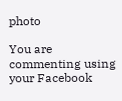photo

You are commenting using your Facebook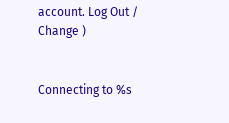account. Log Out /  Change )


Connecting to %s